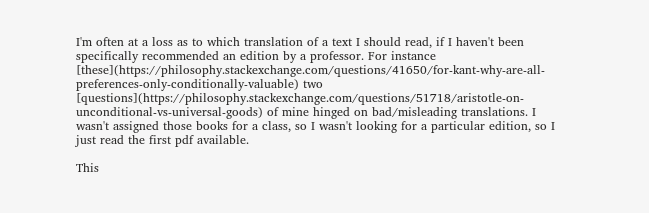I'm often at a loss as to which translation of a text I should read, if I haven't been specifically recommended an edition by a professor. For instance [these](https://philosophy.stackexchange.com/questions/41650/for-kant-why-are-all-preferences-only-conditionally-valuable) two [questions](https://philosophy.stackexchange.com/questions/51718/aristotle-on-unconditional-vs-universal-goods) of mine hinged on bad/misleading translations. I wasn't assigned those books for a class, so I wasn't looking for a particular edition, so I just read the first pdf available.

This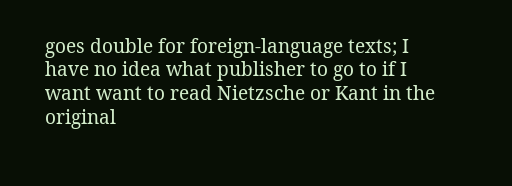goes double for foreign-language texts; I have no idea what publisher to go to if I want want to read Nietzsche or Kant in the original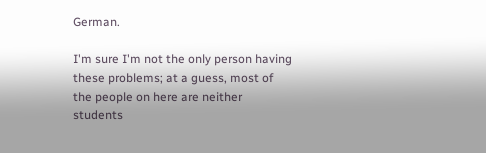German.

I'm sure I'm not the only person having these problems; at a guess, most of the people on here are neither students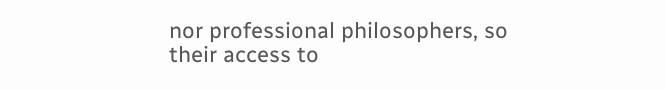nor professional philosophers, so their access to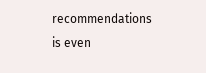recommendations is even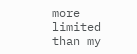more limited than my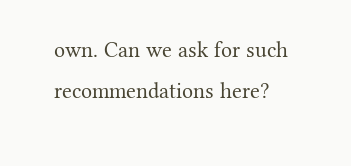own. Can we ask for such recommendations here?